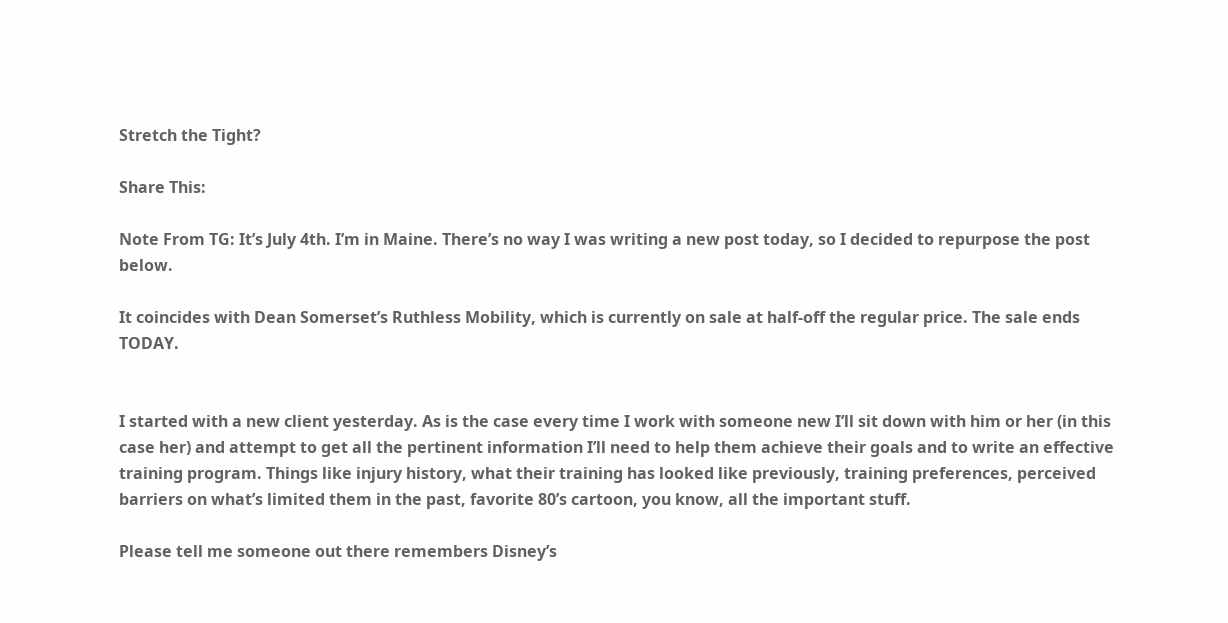Stretch the Tight?

Share This:

Note From TG: It’s July 4th. I’m in Maine. There’s no way I was writing a new post today, so I decided to repurpose the post below.

It coincides with Dean Somerset’s Ruthless Mobility, which is currently on sale at half-off the regular price. The sale ends TODAY.


I started with a new client yesterday. As is the case every time I work with someone new I’ll sit down with him or her (in this case her) and attempt to get all the pertinent information I’ll need to help them achieve their goals and to write an effective training program. Things like injury history, what their training has looked like previously, training preferences, perceived barriers on what’s limited them in the past, favorite 80’s cartoon, you know, all the important stuff.

Please tell me someone out there remembers Disney’s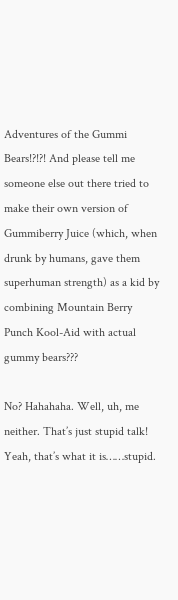Adventures of the Gummi Bears!?!?! And please tell me someone else out there tried to make their own version of Gummiberry Juice (which, when drunk by humans, gave them superhuman strength) as a kid by combining Mountain Berry Punch Kool-Aid with actual gummy bears???

No? Hahahaha. Well, uh, me neither. That’s just stupid talk!  Yeah, that’s what it is……stupid.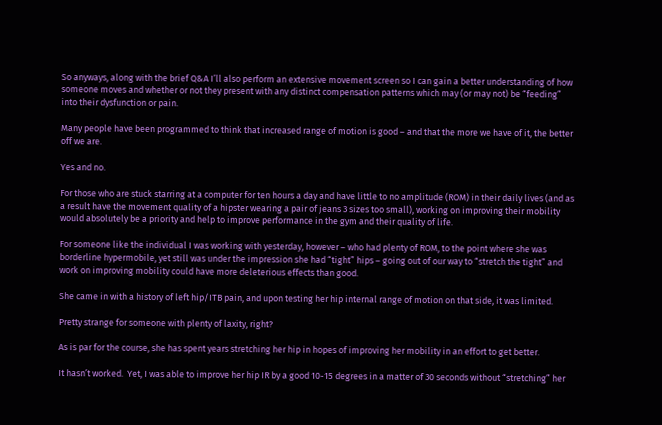So anyways, along with the brief Q&A I’ll also perform an extensive movement screen so I can gain a better understanding of how someone moves and whether or not they present with any distinct compensation patterns which may (or may not) be “feeding” into their dysfunction or pain.

Many people have been programmed to think that increased range of motion is good – and that the more we have of it, the better off we are.

Yes and no.

For those who are stuck starring at a computer for ten hours a day and have little to no amplitude (ROM) in their daily lives (and as a result have the movement quality of a hipster wearing a pair of jeans 3 sizes too small), working on improving their mobility would absolutely be a priority and help to improve performance in the gym and their quality of life.

For someone like the individual I was working with yesterday, however – who had plenty of ROM, to the point where she was borderline hypermobile, yet still was under the impression she had “tight” hips – going out of our way to “stretch the tight” and work on improving mobility could have more deleterious effects than good.

She came in with a history of left hip/ITB pain, and upon testing her hip internal range of motion on that side, it was limited.

Pretty strange for someone with plenty of laxity, right?

As is par for the course, she has spent years stretching her hip in hopes of improving her mobility in an effort to get better.

It hasn’t worked.  Yet, I was able to improve her hip IR by a good 10-15 degrees in a matter of 30 seconds without “stretching” her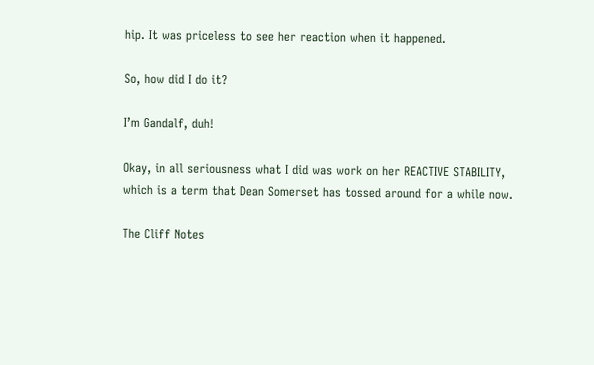hip. It was priceless to see her reaction when it happened.

So, how did I do it?

I’m Gandalf, duh!

Okay, in all seriousness what I did was work on her REACTIVE STABILITY, which is a term that Dean Somerset has tossed around for a while now.

The Cliff Notes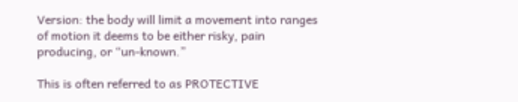Version: the body will limit a movement into ranges of motion it deems to be either risky, pain producing, or “un-known.”

This is often referred to as PROTECTIVE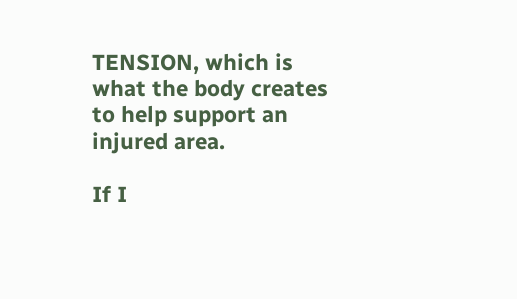TENSION, which is what the body creates to help support an injured area.

If I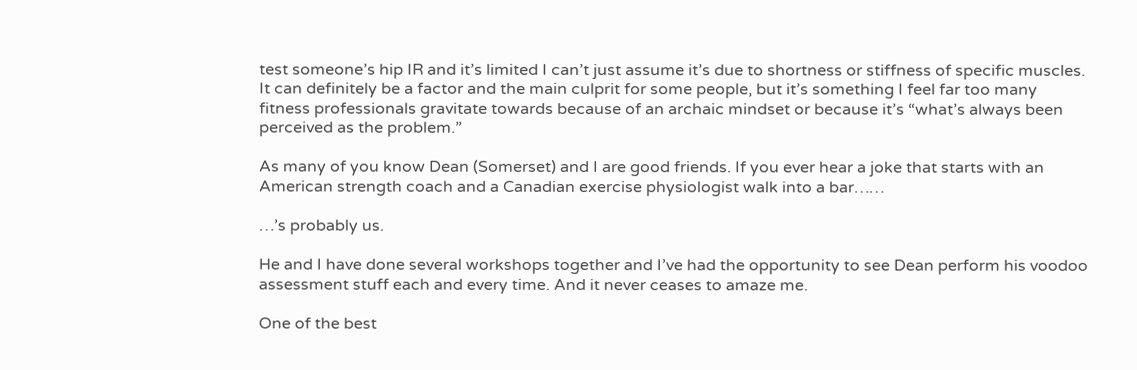test someone’s hip IR and it’s limited I can’t just assume it’s due to shortness or stiffness of specific muscles. It can definitely be a factor and the main culprit for some people, but it’s something I feel far too many fitness professionals gravitate towards because of an archaic mindset or because it’s “what’s always been perceived as the problem.”

As many of you know Dean (Somerset) and I are good friends. If you ever hear a joke that starts with an American strength coach and a Canadian exercise physiologist walk into a bar……

…’s probably us.

He and I have done several workshops together and I’ve had the opportunity to see Dean perform his voodoo assessment stuff each and every time. And it never ceases to amaze me.

One of the best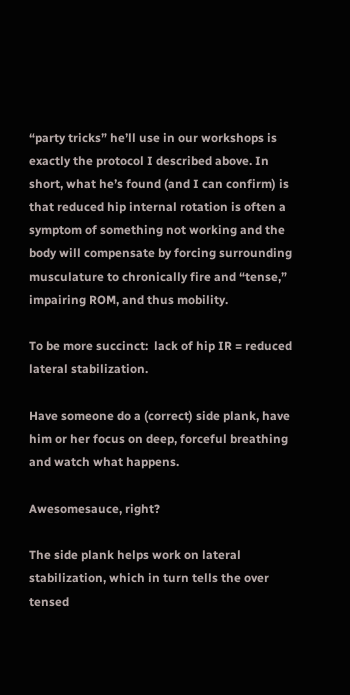“party tricks” he’ll use in our workshops is exactly the protocol I described above. In short, what he’s found (and I can confirm) is that reduced hip internal rotation is often a symptom of something not working and the body will compensate by forcing surrounding musculature to chronically fire and “tense,” impairing ROM, and thus mobility.

To be more succinct:  lack of hip IR = reduced lateral stabilization.

Have someone do a (correct) side plank, have him or her focus on deep, forceful breathing and watch what happens.

Awesomesauce, right?

The side plank helps work on lateral stabilization, which in turn tells the over tensed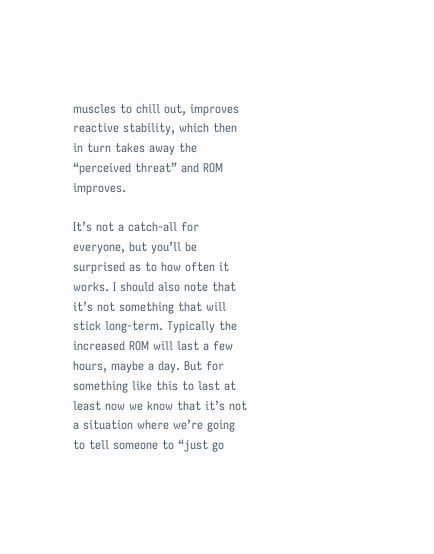muscles to chill out, improves reactive stability, which then in turn takes away the “perceived threat” and ROM improves.

It’s not a catch-all for everyone, but you’ll be surprised as to how often it works. I should also note that it’s not something that will stick long-term. Typically the increased ROM will last a few hours, maybe a day. But for something like this to last at least now we know that it’s not a situation where we’re going to tell someone to “just go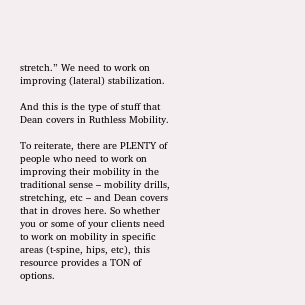stretch.” We need to work on improving (lateral) stabilization.

And this is the type of stuff that Dean covers in Ruthless Mobility.

To reiterate, there are PLENTY of people who need to work on improving their mobility in the traditional sense – mobility drills, stretching, etc – and Dean covers that in droves here. So whether you or some of your clients need to work on mobility in specific areas (t-spine, hips, etc), this resource provides a TON of options.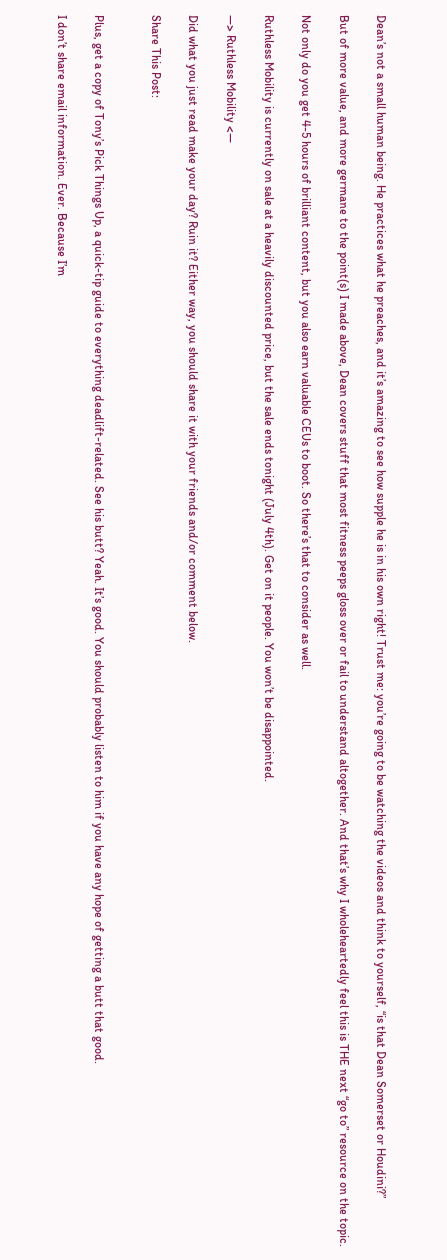Dean’s not a small human being. He practices what he preaches, and it’s amazing to see how supple he is in his own right! Trust me: you’re going to be watching the videos and think to yourself, “is that Dean Somerset or Houdini?”

But of more value, and more germane to the point(s) I made above, Dean covers stuff that most fitness peeps gloss over or fail to understand altogether. And that’s why I wholeheartedly feel this is THE next “go to” resource on the topic.

Not only do you get 4-5 hours of brilliant content, but you also earn valuable CEUs to boot. So there’s that to consider as well.

Ruthless Mobility is currently on sale at a heavily discounted price, but the sale ends tonight (July 4th). Get on it people. You won’t be disappointed.

—> Ruthless Mobility <—

Did what you just read make your day? Ruin it? Either way, you should share it with your friends and/or comment below.

Share This Post:


Plus, get a copy of Tony’s Pick Things Up, a quick-tip guide to everything deadlift-related. See his butt? Yeah. It’s good. You should probably listen to him if you have any hope of getting a butt that good.

I don’t share email information. Ever. Because I’m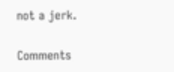not a jerk.

Comments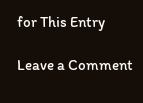for This Entry

Leave a Comment